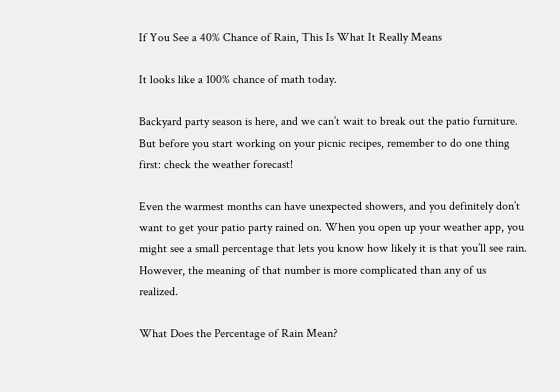If You See a 40% Chance of Rain, This Is What It Really Means

It looks like a 100% chance of math today.

Backyard party season is here, and we can’t wait to break out the patio furniture. But before you start working on your picnic recipes, remember to do one thing first: check the weather forecast!

Even the warmest months can have unexpected showers, and you definitely don’t want to get your patio party rained on. When you open up your weather app, you might see a small percentage that lets you know how likely it is that you’ll see rain. However, the meaning of that number is more complicated than any of us realized.

What Does the Percentage of Rain Mean?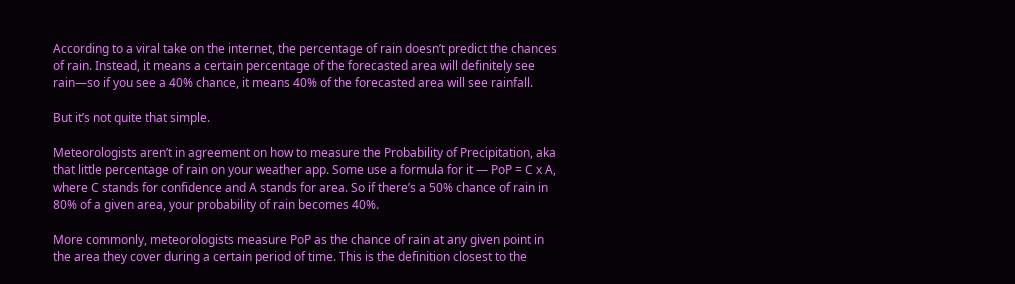According to a viral take on the internet, the percentage of rain doesn’t predict the chances of rain. Instead, it means a certain percentage of the forecasted area will definitely see rain—so if you see a 40% chance, it means 40% of the forecasted area will see rainfall.

But it’s not quite that simple.

Meteorologists aren’t in agreement on how to measure the Probability of Precipitation, aka that little percentage of rain on your weather app. Some use a formula for it — PoP = C x A, where C stands for confidence and A stands for area. So if there’s a 50% chance of rain in 80% of a given area, your probability of rain becomes 40%.

More commonly, meteorologists measure PoP as the chance of rain at any given point in the area they cover during a certain period of time. This is the definition closest to the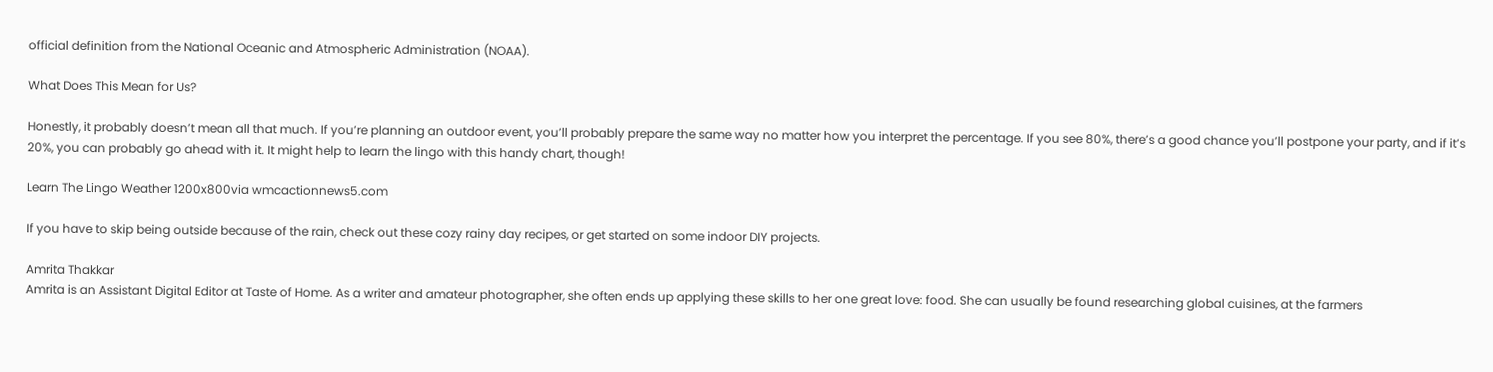official definition from the National Oceanic and Atmospheric Administration (NOAA).

What Does This Mean for Us?

Honestly, it probably doesn’t mean all that much. If you’re planning an outdoor event, you’ll probably prepare the same way no matter how you interpret the percentage. If you see 80%, there’s a good chance you’ll postpone your party, and if it’s 20%, you can probably go ahead with it. It might help to learn the lingo with this handy chart, though!

Learn The Lingo Weather 1200x800via wmcactionnews5.com

If you have to skip being outside because of the rain, check out these cozy rainy day recipes, or get started on some indoor DIY projects.

Amrita Thakkar
Amrita is an Assistant Digital Editor at Taste of Home. As a writer and amateur photographer, she often ends up applying these skills to her one great love: food. She can usually be found researching global cuisines, at the farmers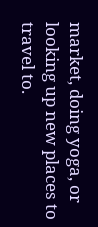market, doing yoga, or looking up new places to travel to.